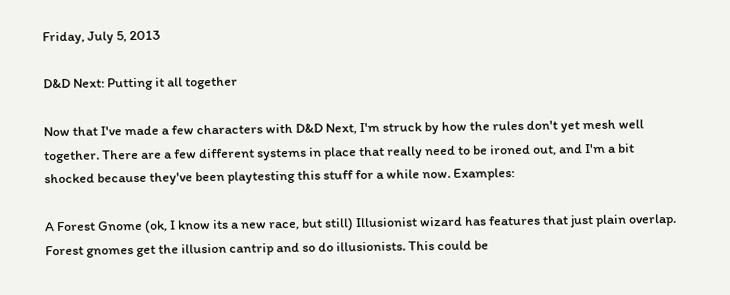Friday, July 5, 2013

D&D Next: Putting it all together

Now that I've made a few characters with D&D Next, I'm struck by how the rules don't yet mesh well together. There are a few different systems in place that really need to be ironed out, and I'm a bit shocked because they've been playtesting this stuff for a while now. Examples:

A Forest Gnome (ok, I know its a new race, but still) Illusionist wizard has features that just plain overlap. Forest gnomes get the illusion cantrip and so do illusionists. This could be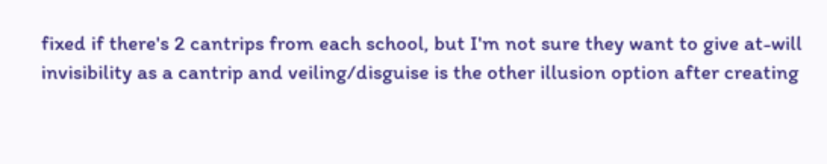fixed if there's 2 cantrips from each school, but I'm not sure they want to give at-will invisibility as a cantrip and veiling/disguise is the other illusion option after creating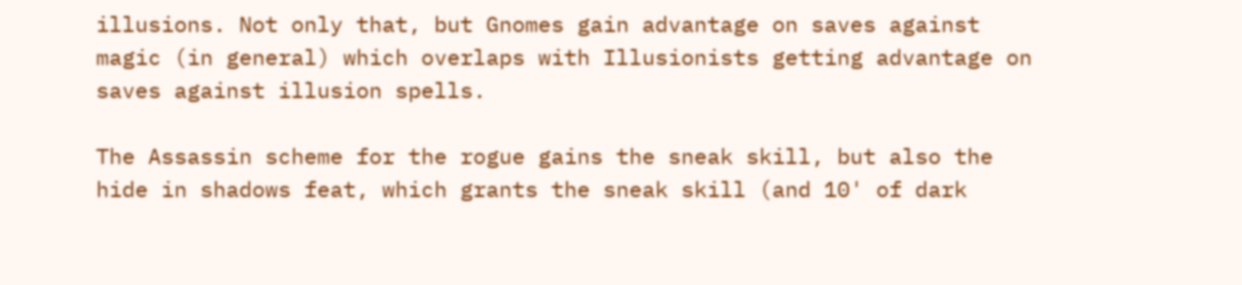illusions. Not only that, but Gnomes gain advantage on saves against magic (in general) which overlaps with Illusionists getting advantage on saves against illusion spells.

The Assassin scheme for the rogue gains the sneak skill, but also the hide in shadows feat, which grants the sneak skill (and 10' of dark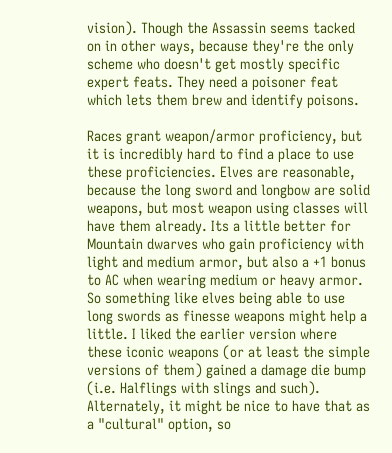vision). Though the Assassin seems tacked on in other ways, because they're the only scheme who doesn't get mostly specific expert feats. They need a poisoner feat which lets them brew and identify poisons.

Races grant weapon/armor proficiency, but it is incredibly hard to find a place to use these proficiencies. Elves are reasonable, because the long sword and longbow are solid weapons, but most weapon using classes will have them already. Its a little better for Mountain dwarves who gain proficiency with light and medium armor, but also a +1 bonus to AC when wearing medium or heavy armor. So something like elves being able to use long swords as finesse weapons might help a little. I liked the earlier version where these iconic weapons (or at least the simple versions of them) gained a damage die bump (i.e. Halflings with slings and such). Alternately, it might be nice to have that as a "cultural" option, so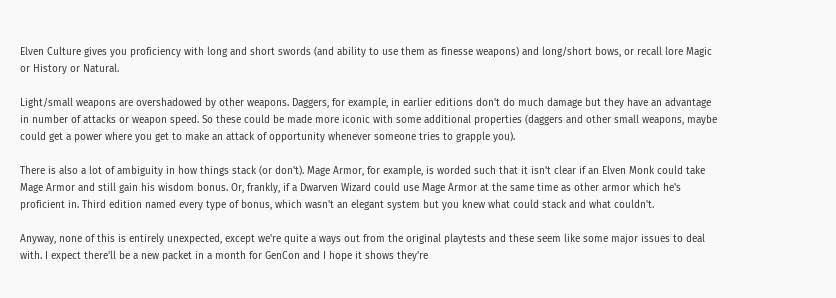Elven Culture gives you proficiency with long and short swords (and ability to use them as finesse weapons) and long/short bows, or recall lore Magic or History or Natural.

Light/small weapons are overshadowed by other weapons. Daggers, for example, in earlier editions don't do much damage but they have an advantage in number of attacks or weapon speed. So these could be made more iconic with some additional properties (daggers and other small weapons, maybe could get a power where you get to make an attack of opportunity whenever someone tries to grapple you).

There is also a lot of ambiguity in how things stack (or don't). Mage Armor, for example, is worded such that it isn't clear if an Elven Monk could take Mage Armor and still gain his wisdom bonus. Or, frankly, if a Dwarven Wizard could use Mage Armor at the same time as other armor which he's proficient in. Third edition named every type of bonus, which wasn't an elegant system but you knew what could stack and what couldn't.

Anyway, none of this is entirely unexpected, except we're quite a ways out from the original playtests and these seem like some major issues to deal with. I expect there'll be a new packet in a month for GenCon and I hope it shows they're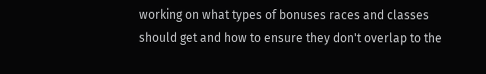working on what types of bonuses races and classes should get and how to ensure they don't overlap to the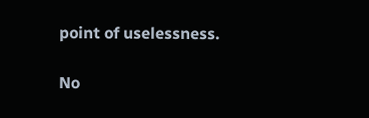point of uselessness.

No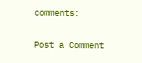comments:

Post a Comment